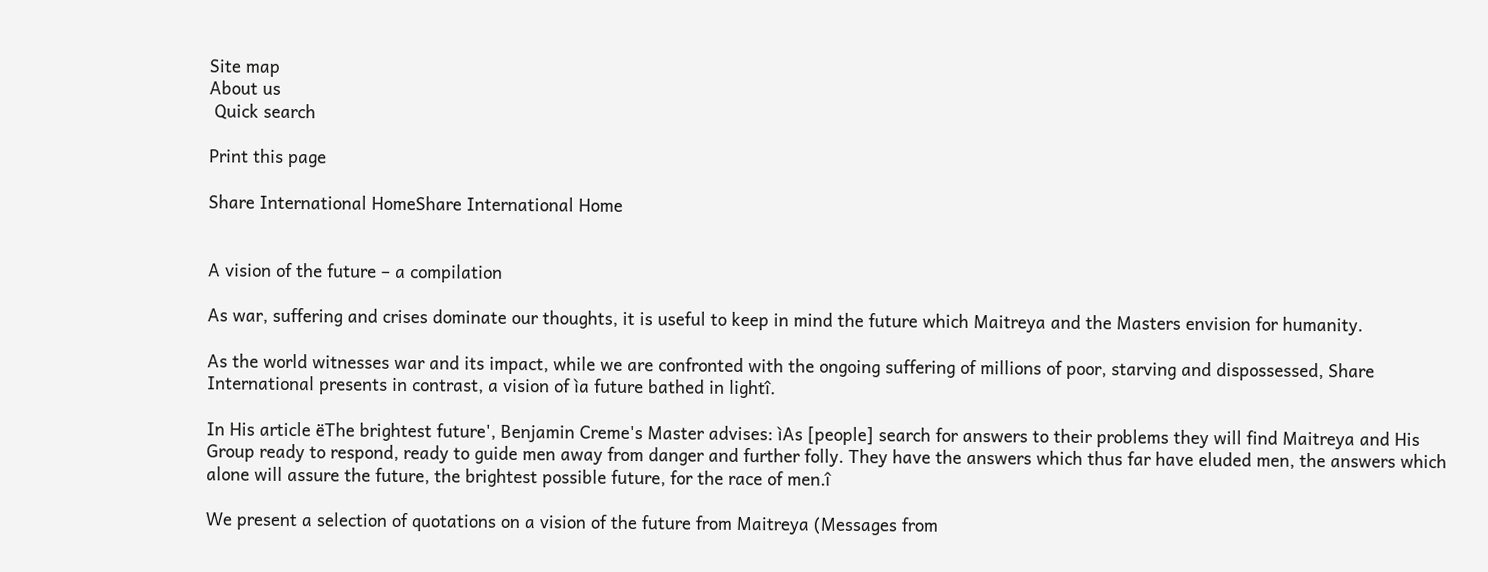Site map
About us
 Quick search

Print this page

Share International HomeShare International Home


A vision of the future – a compilation

As war, suffering and crises dominate our thoughts, it is useful to keep in mind the future which Maitreya and the Masters envision for humanity.

As the world witnesses war and its impact, while we are confronted with the ongoing suffering of millions of poor, starving and dispossessed, Share International presents in contrast, a vision of ìa future bathed in lightî.

In His article ëThe brightest future', Benjamin Creme's Master advises: ìAs [people] search for answers to their problems they will find Maitreya and His Group ready to respond, ready to guide men away from danger and further folly. They have the answers which thus far have eluded men, the answers which alone will assure the future, the brightest possible future, for the race of men.î

We present a selection of quotations on a vision of the future from Maitreya (Messages from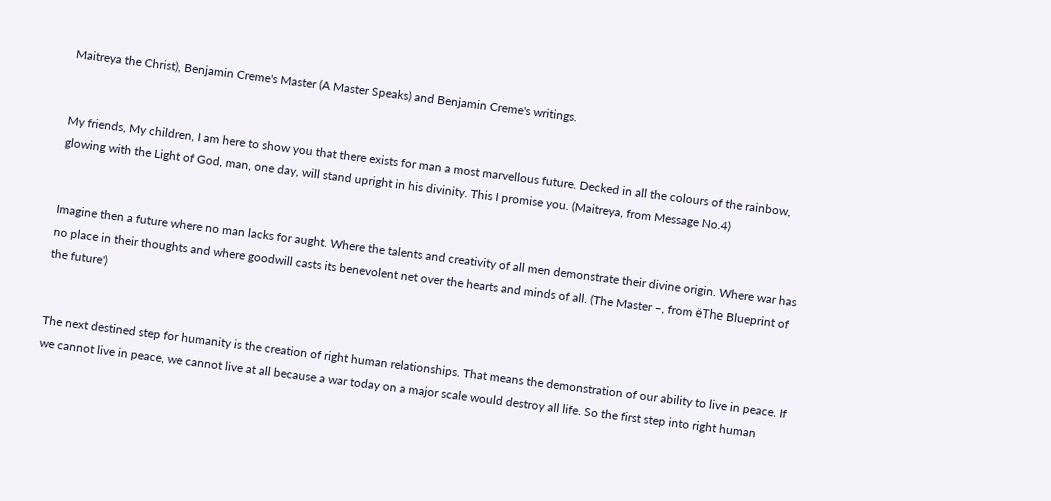Maitreya the Christ), Benjamin Creme's Master (A Master Speaks) and Benjamin Creme's writings.


My friends, My children, I am here to show you that there exists for man a most marvellous future. Decked in all the colours of the rainbow, glowing with the Light of God, man, one day, will stand upright in his divinity. This I promise you. (Maitreya, from Message No.4)


Imagine then a future where no man lacks for aught. Where the talents and creativity of all men demonstrate their divine origin. Where war has no place in their thoughts and where goodwill casts its benevolent net over the hearts and minds of all. (The Master –, from ëThe Blueprint of the future')


The next destined step for humanity is the creation of right human relationships. That means the demonstration of our ability to live in peace. If we cannot live in peace, we cannot live at all because a war today on a major scale would destroy all life. So the first step into right human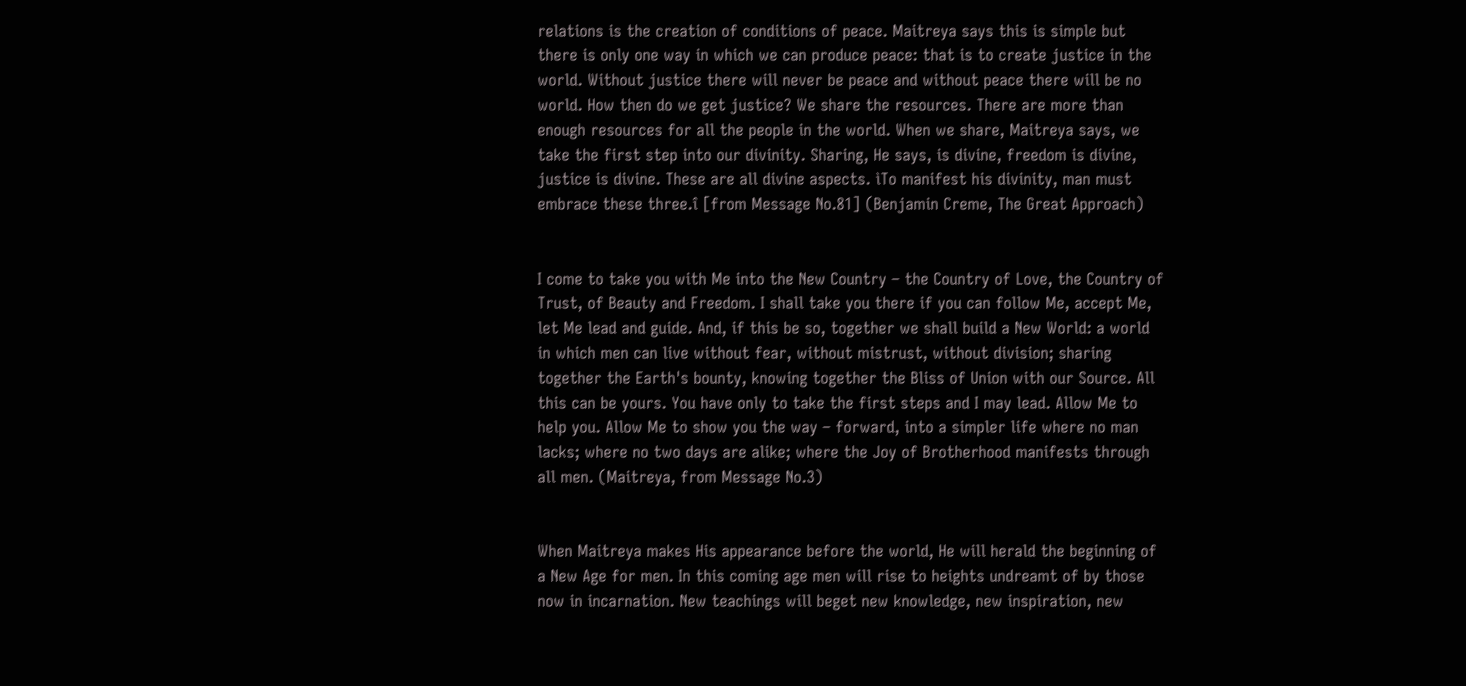relations is the creation of conditions of peace. Maitreya says this is simple but there is only one way in which we can produce peace: that is to create justice in the world. Without justice there will never be peace and without peace there will be no world. How then do we get justice? We share the resources. There are more than enough resources for all the people in the world. When we share, Maitreya says, we take the first step into our divinity. Sharing, He says, is divine, freedom is divine, justice is divine. These are all divine aspects. ìTo manifest his divinity, man must embrace these three.î [from Message No.81] (Benjamin Creme, The Great Approach)


I come to take you with Me into the New Country – the Country of Love, the Country of Trust, of Beauty and Freedom. I shall take you there if you can follow Me, accept Me, let Me lead and guide. And, if this be so, together we shall build a New World: a world in which men can live without fear, without mistrust, without division; sharing together the Earth's bounty, knowing together the Bliss of Union with our Source. All this can be yours. You have only to take the first steps and I may lead. Allow Me to help you. Allow Me to show you the way – forward, into a simpler life where no man lacks; where no two days are alike; where the Joy of Brotherhood manifests through all men. (Maitreya, from Message No.3)


When Maitreya makes His appearance before the world, He will herald the beginning of a New Age for men. In this coming age men will rise to heights undreamt of by those now in incarnation. New teachings will beget new knowledge, new inspiration, new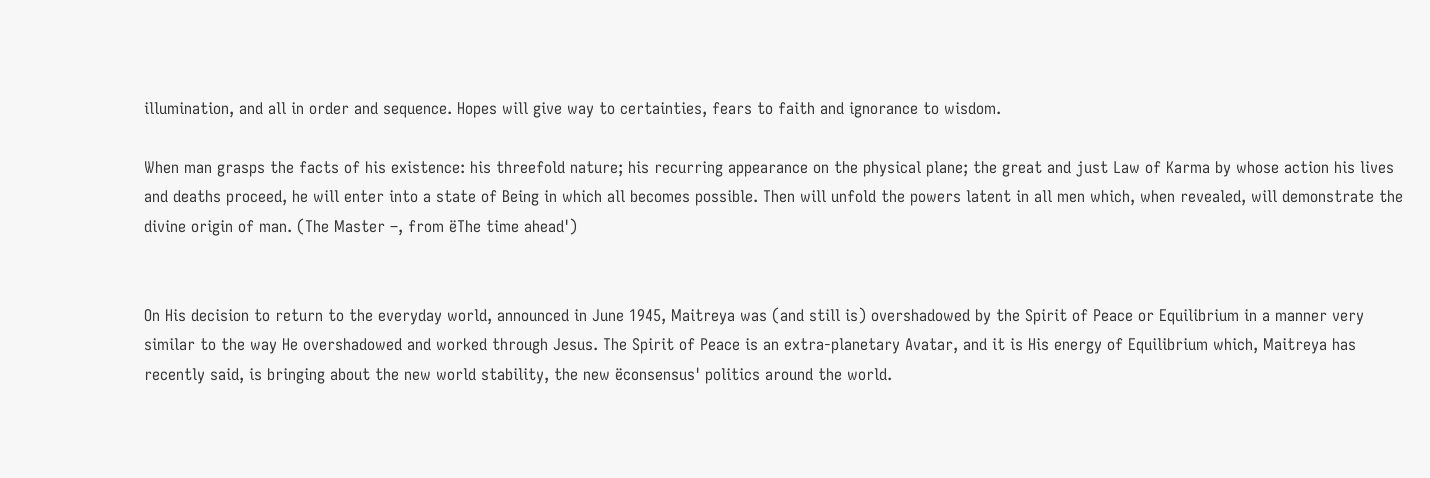illumination, and all in order and sequence. Hopes will give way to certainties, fears to faith and ignorance to wisdom.

When man grasps the facts of his existence: his threefold nature; his recurring appearance on the physical plane; the great and just Law of Karma by whose action his lives and deaths proceed, he will enter into a state of Being in which all becomes possible. Then will unfold the powers latent in all men which, when revealed, will demonstrate the divine origin of man. (The Master –, from ëThe time ahead')


On His decision to return to the everyday world, announced in June 1945, Maitreya was (and still is) overshadowed by the Spirit of Peace or Equilibrium in a manner very similar to the way He overshadowed and worked through Jesus. The Spirit of Peace is an extra-planetary Avatar, and it is His energy of Equilibrium which, Maitreya has recently said, is bringing about the new world stability, the new ëconsensus' politics around the world.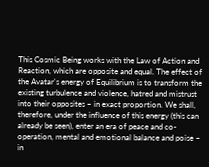This Cosmic Being works with the Law of Action and Reaction, which are opposite and equal. The effect of the Avatar's energy of Equilibrium is to transform the existing turbulence and violence, hatred and mistrust into their opposites – in exact proportion. We shall, therefore, under the influence of this energy (this can already be seen), enter an era of peace and co-operation, mental and emotional balance and poise – in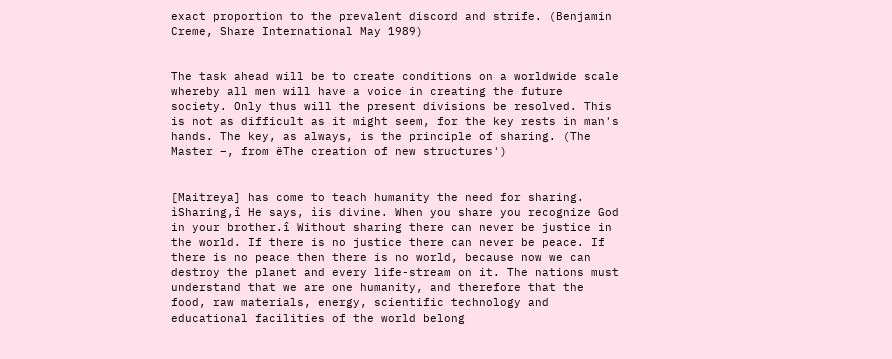exact proportion to the prevalent discord and strife. (Benjamin Creme, Share International May 1989)


The task ahead will be to create conditions on a worldwide scale whereby all men will have a voice in creating the future society. Only thus will the present divisions be resolved. This is not as difficult as it might seem, for the key rests in man's hands. The key, as always, is the principle of sharing. (The Master –, from ëThe creation of new structures')


[Maitreya] has come to teach humanity the need for sharing. ìSharing,î He says, ìis divine. When you share you recognize God in your brother.î Without sharing there can never be justice in the world. If there is no justice there can never be peace. If there is no peace then there is no world, because now we can destroy the planet and every life-stream on it. The nations must understand that we are one humanity, and therefore that the food, raw materials, energy, scientific technology and educational facilities of the world belong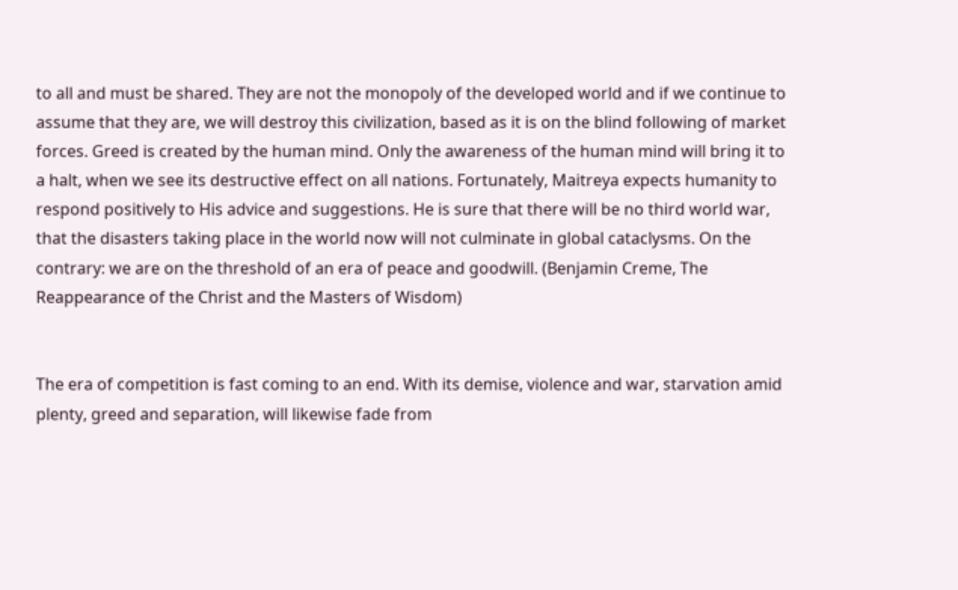to all and must be shared. They are not the monopoly of the developed world and if we continue to assume that they are, we will destroy this civilization, based as it is on the blind following of market forces. Greed is created by the human mind. Only the awareness of the human mind will bring it to a halt, when we see its destructive effect on all nations. Fortunately, Maitreya expects humanity to respond positively to His advice and suggestions. He is sure that there will be no third world war, that the disasters taking place in the world now will not culminate in global cataclysms. On the contrary: we are on the threshold of an era of peace and goodwill. (Benjamin Creme, The Reappearance of the Christ and the Masters of Wisdom)


The era of competition is fast coming to an end. With its demise, violence and war, starvation amid plenty, greed and separation, will likewise fade from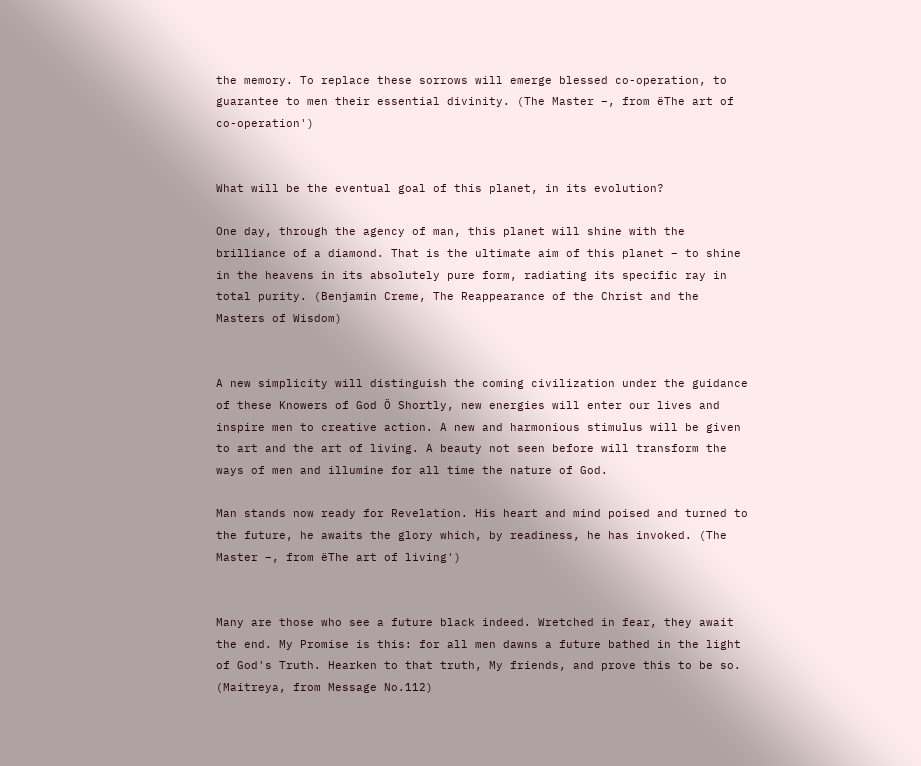the memory. To replace these sorrows will emerge blessed co-operation, to guarantee to men their essential divinity. (The Master –, from ëThe art of co-operation')


What will be the eventual goal of this planet, in its evolution?

One day, through the agency of man, this planet will shine with the brilliance of a diamond. That is the ultimate aim of this planet – to shine in the heavens in its absolutely pure form, radiating its specific ray in total purity. (Benjamin Creme, The Reappearance of the Christ and the Masters of Wisdom)


A new simplicity will distinguish the coming civilization under the guidance of these Knowers of God Ö Shortly, new energies will enter our lives and inspire men to creative action. A new and harmonious stimulus will be given to art and the art of living. A beauty not seen before will transform the ways of men and illumine for all time the nature of God.

Man stands now ready for Revelation. His heart and mind poised and turned to the future, he awaits the glory which, by readiness, he has invoked. (The Master –, from ëThe art of living')


Many are those who see a future black indeed. Wretched in fear, they await the end. My Promise is this: for all men dawns a future bathed in the light of God's Truth. Hearken to that truth, My friends, and prove this to be so. (Maitreya, from Message No.112)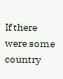If there were some country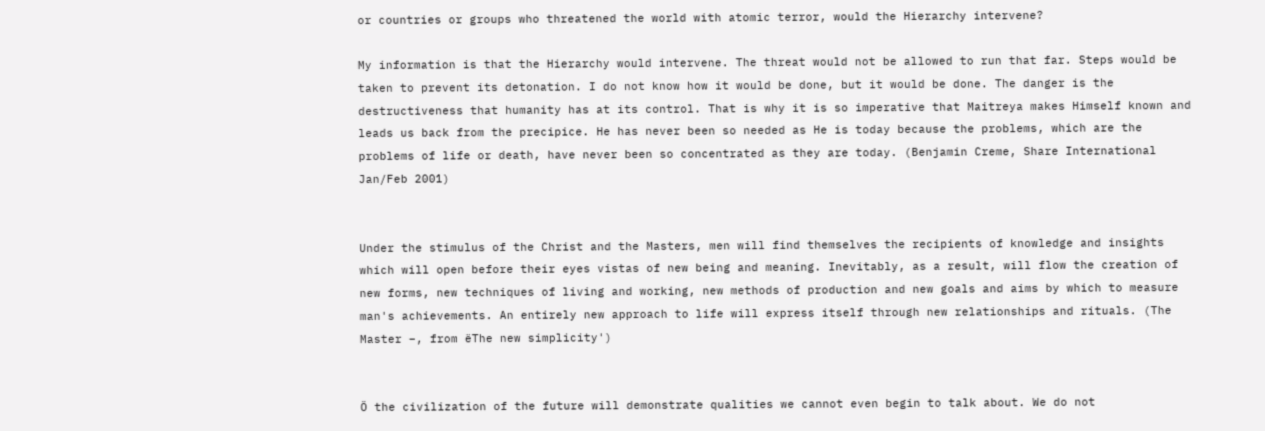or countries or groups who threatened the world with atomic terror, would the Hierarchy intervene?

My information is that the Hierarchy would intervene. The threat would not be allowed to run that far. Steps would be taken to prevent its detonation. I do not know how it would be done, but it would be done. The danger is the destructiveness that humanity has at its control. That is why it is so imperative that Maitreya makes Himself known and leads us back from the precipice. He has never been so needed as He is today because the problems, which are the problems of life or death, have never been so concentrated as they are today. (Benjamin Creme, Share International Jan/Feb 2001)


Under the stimulus of the Christ and the Masters, men will find themselves the recipients of knowledge and insights which will open before their eyes vistas of new being and meaning. Inevitably, as a result, will flow the creation of new forms, new techniques of living and working, new methods of production and new goals and aims by which to measure man's achievements. An entirely new approach to life will express itself through new relationships and rituals. (The Master –, from ëThe new simplicity')


Ö the civilization of the future will demonstrate qualities we cannot even begin to talk about. We do not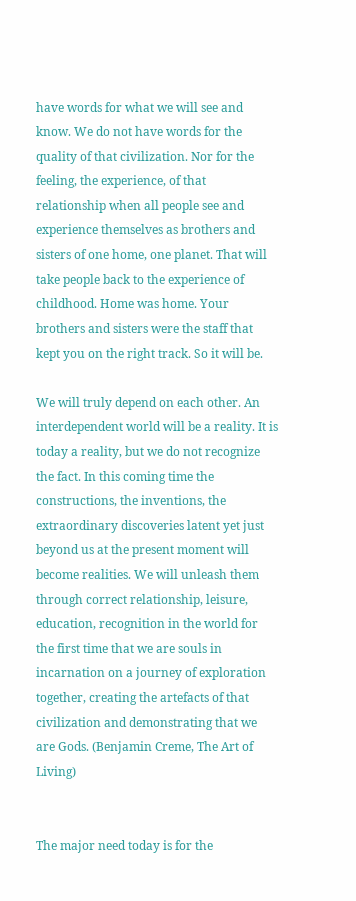have words for what we will see and know. We do not have words for the quality of that civilization. Nor for the feeling, the experience, of that relationship when all people see and experience themselves as brothers and sisters of one home, one planet. That will take people back to the experience of childhood. Home was home. Your brothers and sisters were the staff that kept you on the right track. So it will be.

We will truly depend on each other. An interdependent world will be a reality. It is today a reality, but we do not recognize the fact. In this coming time the constructions, the inventions, the extraordinary discoveries latent yet just beyond us at the present moment will become realities. We will unleash them through correct relationship, leisure, education, recognition in the world for the first time that we are souls in incarnation on a journey of exploration together, creating the artefacts of that civilization and demonstrating that we are Gods. (Benjamin Creme, The Art of Living)


The major need today is for the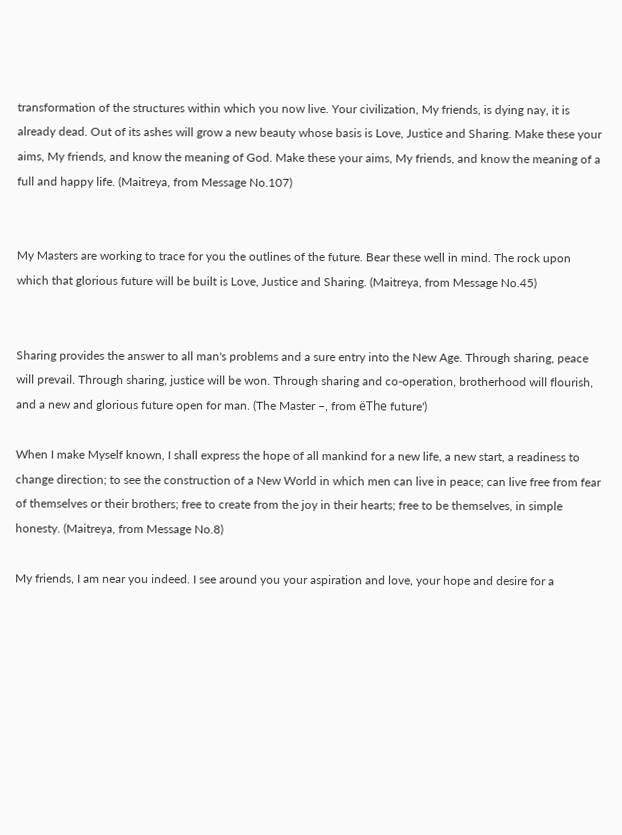transformation of the structures within which you now live. Your civilization, My friends, is dying nay, it is already dead. Out of its ashes will grow a new beauty whose basis is Love, Justice and Sharing. Make these your aims, My friends, and know the meaning of God. Make these your aims, My friends, and know the meaning of a full and happy life. (Maitreya, from Message No.107)


My Masters are working to trace for you the outlines of the future. Bear these well in mind. The rock upon which that glorious future will be built is Love, Justice and Sharing. (Maitreya, from Message No.45)


Sharing provides the answer to all man's problems and a sure entry into the New Age. Through sharing, peace will prevail. Through sharing, justice will be won. Through sharing and co-operation, brotherhood will flourish, and a new and glorious future open for man. (The Master –, from ëThe future')

When I make Myself known, I shall express the hope of all mankind for a new life, a new start, a readiness to change direction; to see the construction of a New World in which men can live in peace; can live free from fear of themselves or their brothers; free to create from the joy in their hearts; free to be themselves, in simple honesty. (Maitreya, from Message No.8)

My friends, I am near you indeed. I see around you your aspiration and love, your hope and desire for a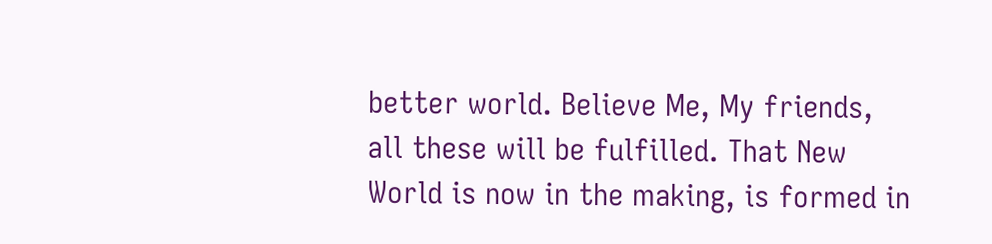better world. Believe Me, My friends, all these will be fulfilled. That New World is now in the making, is formed in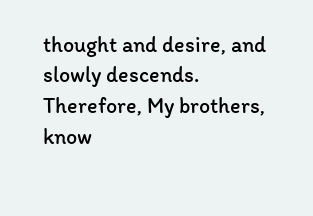thought and desire, and slowly descends. Therefore, My brothers, know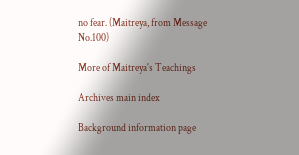no fear. (Maitreya, from Message No.100)

More of Maitreya's Teachings

Archives main index

Background information page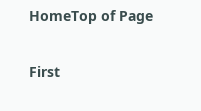HomeTop of Page


First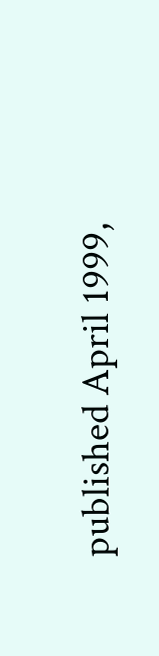published April 1999,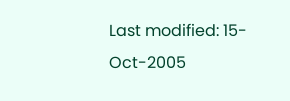Last modified: 15-Oct-2005